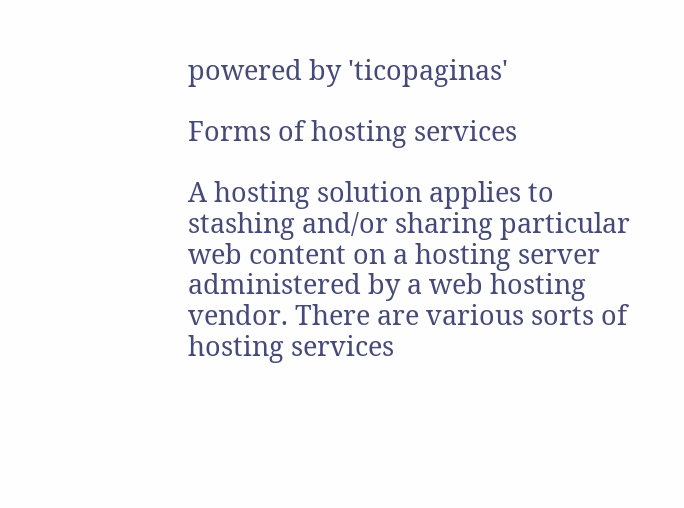powered by 'ticopaginas'

Forms of hosting services

A hosting solution applies to stashing and/or sharing particular web content on a hosting server administered by a web hosting vendor. There are various sorts of hosting services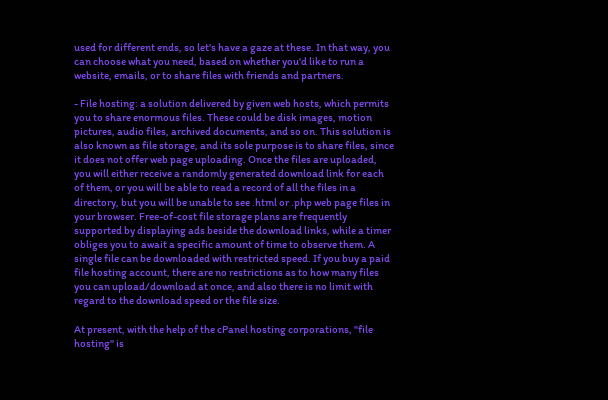used for different ends, so let's have a gaze at these. In that way, you can choose what you need, based on whether you'd like to run a website, emails, or to share files with friends and partners.

- File hosting: a solution delivered by given web hosts, which permits you to share enormous files. These could be disk images, motion pictures, audio files, archived documents, and so on. This solution is also known as file storage, and its sole purpose is to share files, since it does not offer web page uploading. Once the files are uploaded, you will either receive a randomly generated download link for each of them, or you will be able to read a record of all the files in a directory, but you will be unable to see .html or .php web page files in your browser. Free-of-cost file storage plans are frequently supported by displaying ads beside the download links, while a timer obliges you to await a specific amount of time to observe them. A single file can be downloaded with restricted speed. If you buy a paid file hosting account, there are no restrictions as to how many files you can upload/download at once, and also there is no limit with regard to the download speed or the file size.

At present, with the help of the cPanel hosting corporations, "file hosting" is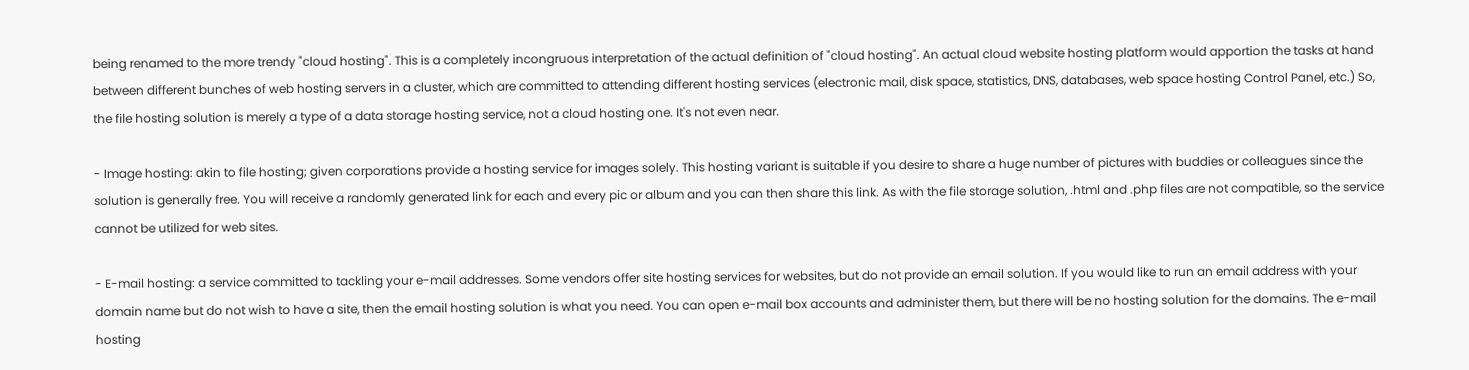being renamed to the more trendy "cloud hosting". This is a completely incongruous interpretation of the actual definition of "cloud hosting". An actual cloud website hosting platform would apportion the tasks at hand between different bunches of web hosting servers in a cluster, which are committed to attending different hosting services (electronic mail, disk space, statistics, DNS, databases, web space hosting Control Panel, etc.) So, the file hosting solution is merely a type of a data storage hosting service, not a cloud hosting one. It's not even near.

- Image hosting: akin to file hosting; given corporations provide a hosting service for images solely. This hosting variant is suitable if you desire to share a huge number of pictures with buddies or colleagues since the solution is generally free. You will receive a randomly generated link for each and every pic or album and you can then share this link. As with the file storage solution, .html and .php files are not compatible, so the service cannot be utilized for web sites.

- E-mail hosting: a service committed to tackling your e-mail addresses. Some vendors offer site hosting services for websites, but do not provide an email solution. If you would like to run an email address with your domain name but do not wish to have a site, then the email hosting solution is what you need. You can open e-mail box accounts and administer them, but there will be no hosting solution for the domains. The e-mail hosting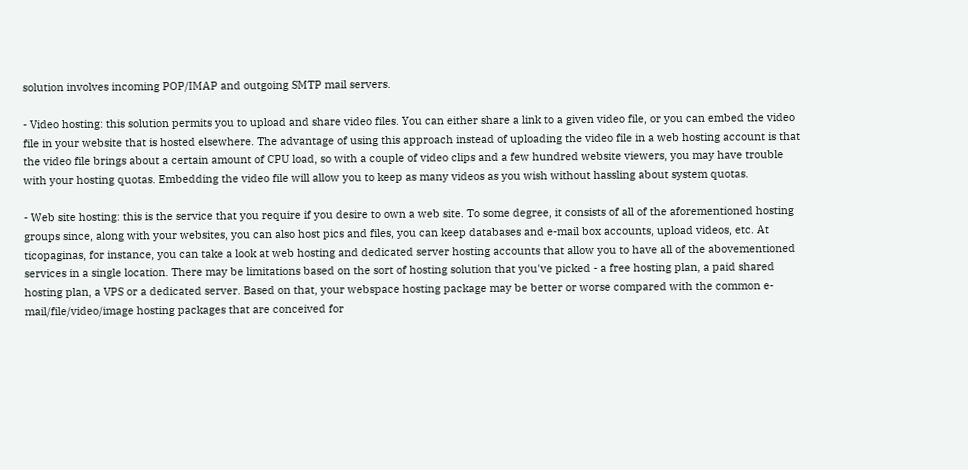solution involves incoming POP/IMAP and outgoing SMTP mail servers.

- Video hosting: this solution permits you to upload and share video files. You can either share a link to a given video file, or you can embed the video file in your website that is hosted elsewhere. The advantage of using this approach instead of uploading the video file in a web hosting account is that the video file brings about a certain amount of CPU load, so with a couple of video clips and a few hundred website viewers, you may have trouble with your hosting quotas. Embedding the video file will allow you to keep as many videos as you wish without hassling about system quotas.

- Web site hosting: this is the service that you require if you desire to own a web site. To some degree, it consists of all of the aforementioned hosting groups since, along with your websites, you can also host pics and files, you can keep databases and e-mail box accounts, upload videos, etc. At ticopaginas, for instance, you can take a look at web hosting and dedicated server hosting accounts that allow you to have all of the abovementioned services in a single location. There may be limitations based on the sort of hosting solution that you've picked - a free hosting plan, a paid shared hosting plan, a VPS or a dedicated server. Based on that, your webspace hosting package may be better or worse compared with the common e-mail/file/video/image hosting packages that are conceived for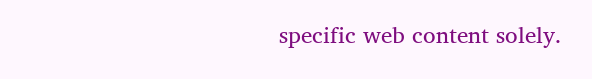specific web content solely.